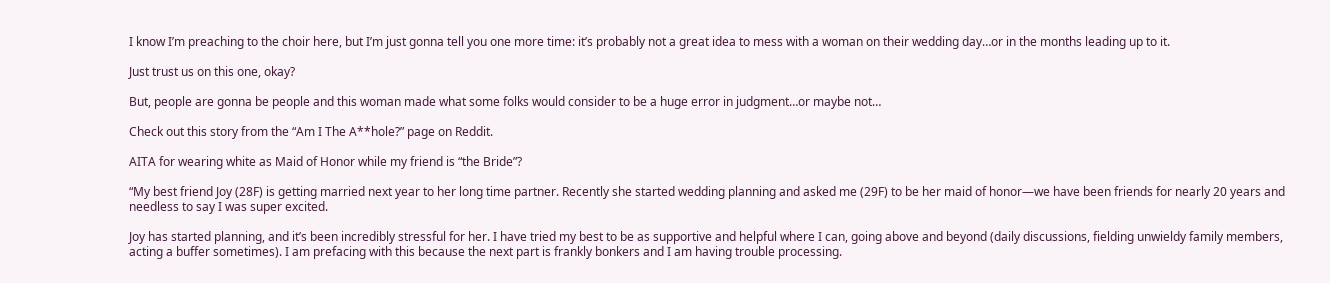I know I’m preaching to the choir here, but I’m just gonna tell you one more time: it’s probably not a great idea to mess with a woman on their wedding day…or in the months leading up to it.

Just trust us on this one, okay?

But, people are gonna be people and this woman made what some folks would consider to be a huge error in judgment…or maybe not…

Check out this story from the “Am I The A**hole?” page on Reddit.

AITA for wearing white as Maid of Honor while my friend is “the Bride”?

“My best friend Joy (28F) is getting married next year to her long time partner. Recently she started wedding planning and asked me (29F) to be her maid of honor—we have been friends for nearly 20 years and needless to say I was super excited.

Joy has started planning, and it’s been incredibly stressful for her. I have tried my best to be as supportive and helpful where I can, going above and beyond (daily discussions, fielding unwieldy family members, acting a buffer sometimes). I am prefacing with this because the next part is frankly bonkers and I am having trouble processing.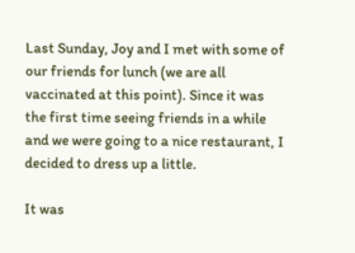Last Sunday, Joy and I met with some of our friends for lunch (we are all vaccinated at this point). Since it was the first time seeing friends in a while and we were going to a nice restaurant, I decided to dress up a little.

It was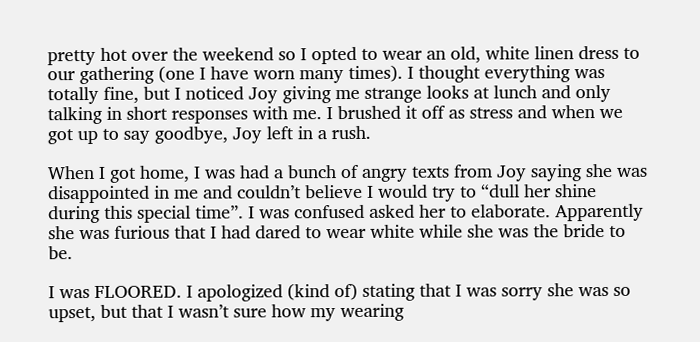pretty hot over the weekend so I opted to wear an old, white linen dress to our gathering (one I have worn many times). I thought everything was totally fine, but I noticed Joy giving me strange looks at lunch and only talking in short responses with me. I brushed it off as stress and when we got up to say goodbye, Joy left in a rush.

When I got home, I was had a bunch of angry texts from Joy saying she was disappointed in me and couldn’t believe I would try to “dull her shine during this special time”. I was confused asked her to elaborate. Apparently she was furious that I had dared to wear white while she was the bride to be.

I was FLOORED. I apologized (kind of) stating that I was sorry she was so upset, but that I wasn’t sure how my wearing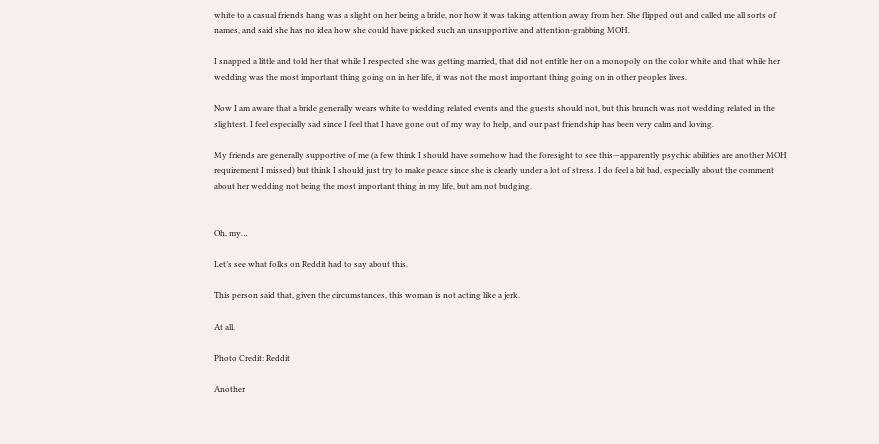white to a casual friends hang was a slight on her being a bride, nor how it was taking attention away from her. She flipped out and called me all sorts of names, and said she has no idea how she could have picked such an unsupportive and attention-grabbing MOH.

I snapped a little and told her that while I respected she was getting married, that did not entitle her on a monopoly on the color white and that while her wedding was the most important thing going on in her life, it was not the most important thing going on in other peoples lives.

Now I am aware that a bride generally wears white to wedding related events and the guests should not, but this brunch was not wedding related in the slightest. I feel especially sad since I feel that I have gone out of my way to help, and our past friendship has been very calm and loving.

My friends are generally supportive of me (a few think I should have somehow had the foresight to see this—apparently psychic abilities are another MOH requirement I missed) but think I should just try to make peace since she is clearly under a lot of stress. I do feel a bit bad, especially about the comment about her wedding not being the most important thing in my life, but am not budging.


Oh, my…

Let’s see what folks on Reddit had to say about this.

This person said that, given the circumstances, this woman is not acting like a jerk.

At all.

Photo Credit: Reddit

Another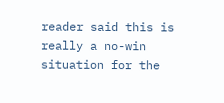reader said this is really a no-win situation for the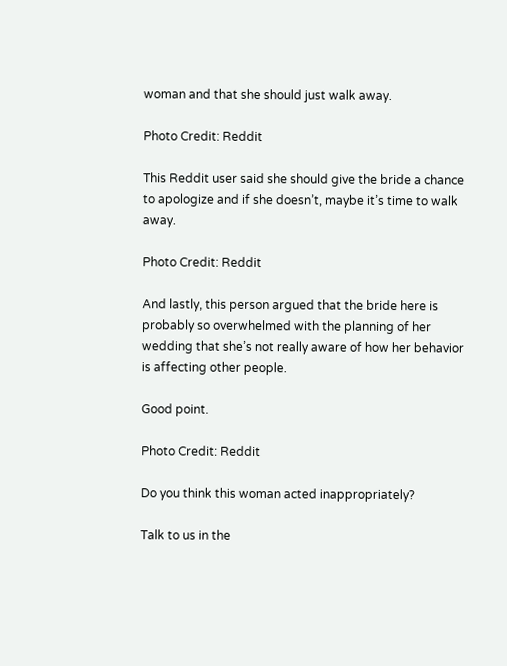woman and that she should just walk away.

Photo Credit: Reddit

This Reddit user said she should give the bride a chance to apologize and if she doesn’t, maybe it’s time to walk away.

Photo Credit: Reddit

And lastly, this person argued that the bride here is probably so overwhelmed with the planning of her wedding that she’s not really aware of how her behavior is affecting other people.

Good point.

Photo Credit: Reddit

Do you think this woman acted inappropriately?

Talk to us in the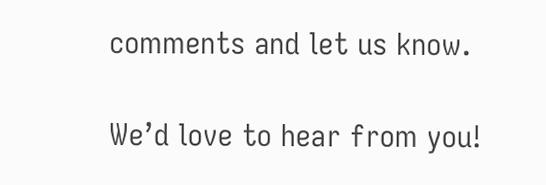comments and let us know.

We’d love to hear from you!